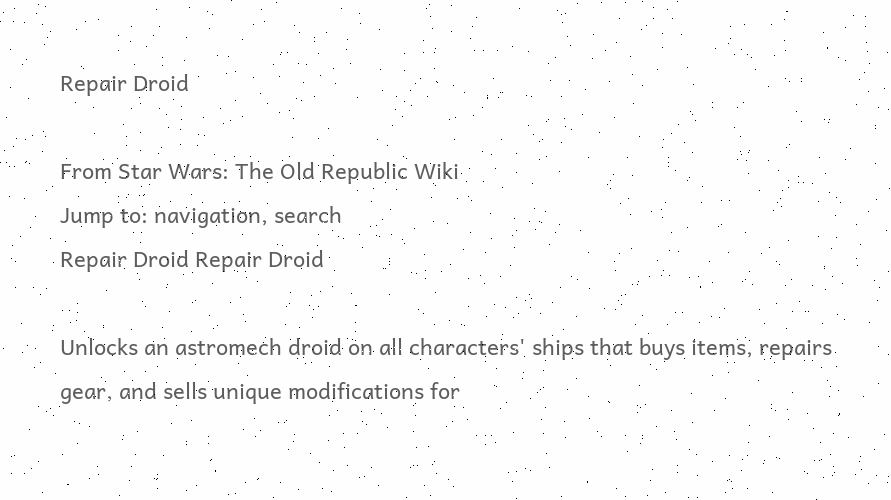Repair Droid

From Star Wars: The Old Republic Wiki
Jump to: navigation, search
Repair Droid Repair Droid

Unlocks an astromech droid on all characters' ships that buys items, repairs gear, and sells unique modifications for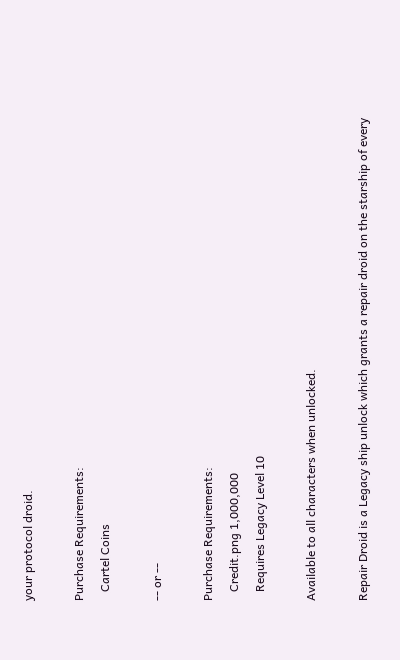your protocol droid.

Purchase Requirements:
   Cartel Coins

-- or --

Purchase Requirements:
   Credit.png 1,000,000
   Requires Legacy Level 10

Available to all characters when unlocked.

Repair Droid is a Legacy ship unlock which grants a repair droid on the starship of every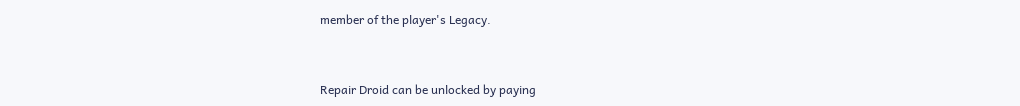member of the player's Legacy.


Repair Droid can be unlocked by paying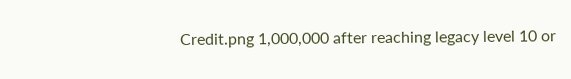Credit.png 1,000,000 after reaching legacy level 10 or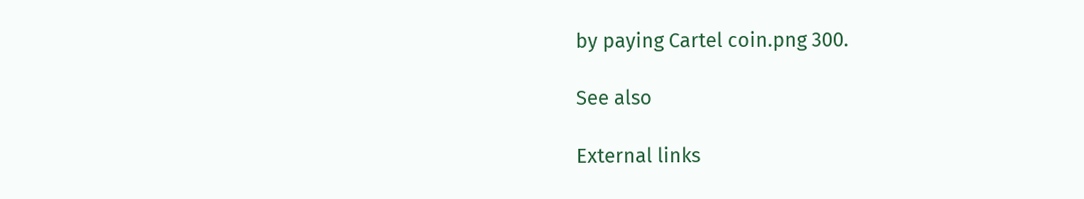by paying Cartel coin.png 300.

See also

External links